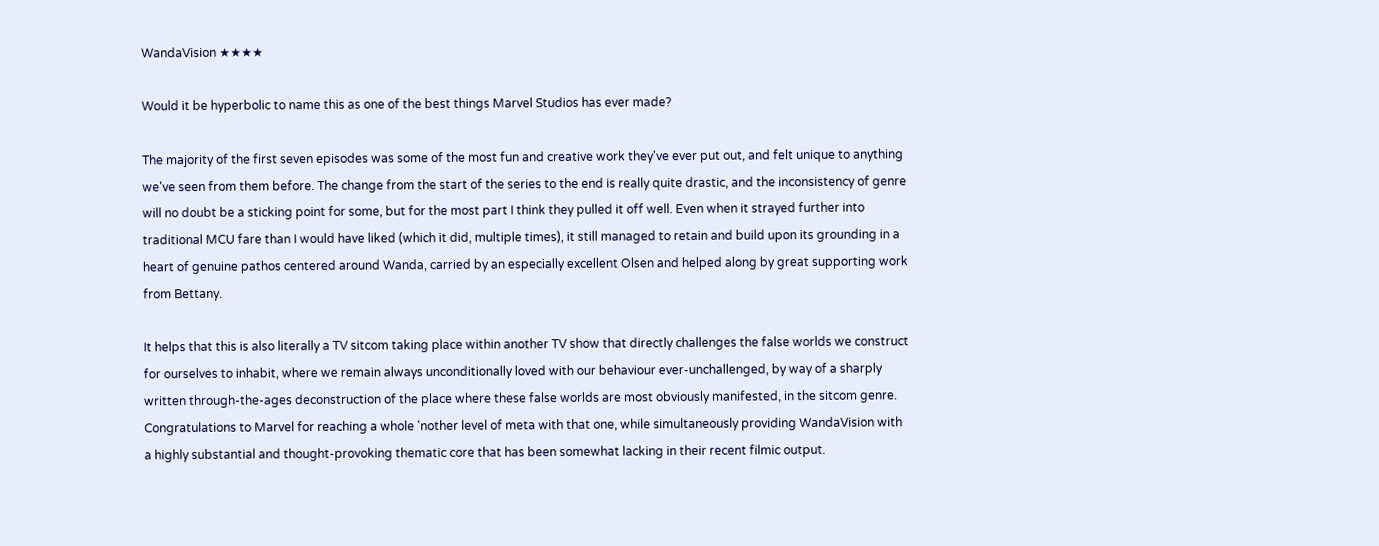WandaVision ★★★★

Would it be hyperbolic to name this as one of the best things Marvel Studios has ever made?

The majority of the first seven episodes was some of the most fun and creative work they've ever put out, and felt unique to anything we've seen from them before. The change from the start of the series to the end is really quite drastic, and the inconsistency of genre will no doubt be a sticking point for some, but for the most part I think they pulled it off well. Even when it strayed further into traditional MCU fare than I would have liked (which it did, multiple times), it still managed to retain and build upon its grounding in a heart of genuine pathos centered around Wanda, carried by an especially excellent Olsen and helped along by great supporting work from Bettany.

It helps that this is also literally a TV sitcom taking place within another TV show that directly challenges the false worlds we construct for ourselves to inhabit, where we remain always unconditionally loved with our behaviour ever-unchallenged, by way of a sharply written through-the-ages deconstruction of the place where these false worlds are most obviously manifested, in the sitcom genre. Congratulations to Marvel for reaching a whole 'nother level of meta with that one, while simultaneously providing WandaVision with a highly substantial and thought-provoking thematic core that has been somewhat lacking in their recent filmic output.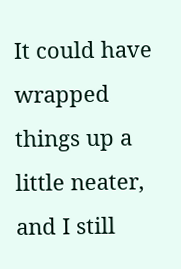It could have wrapped things up a little neater, and I still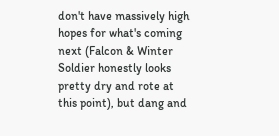don't have massively high hopes for what's coming next (Falcon & Winter Soldier honestly looks pretty dry and rote at this point), but dang and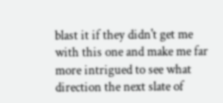blast it if they didn't get me with this one and make me far more intrigued to see what direction the next slate of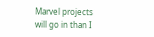Marvel projects will go in than I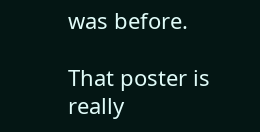was before.

That poster is really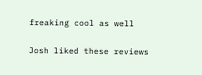freaking cool as well

Josh liked these reviews